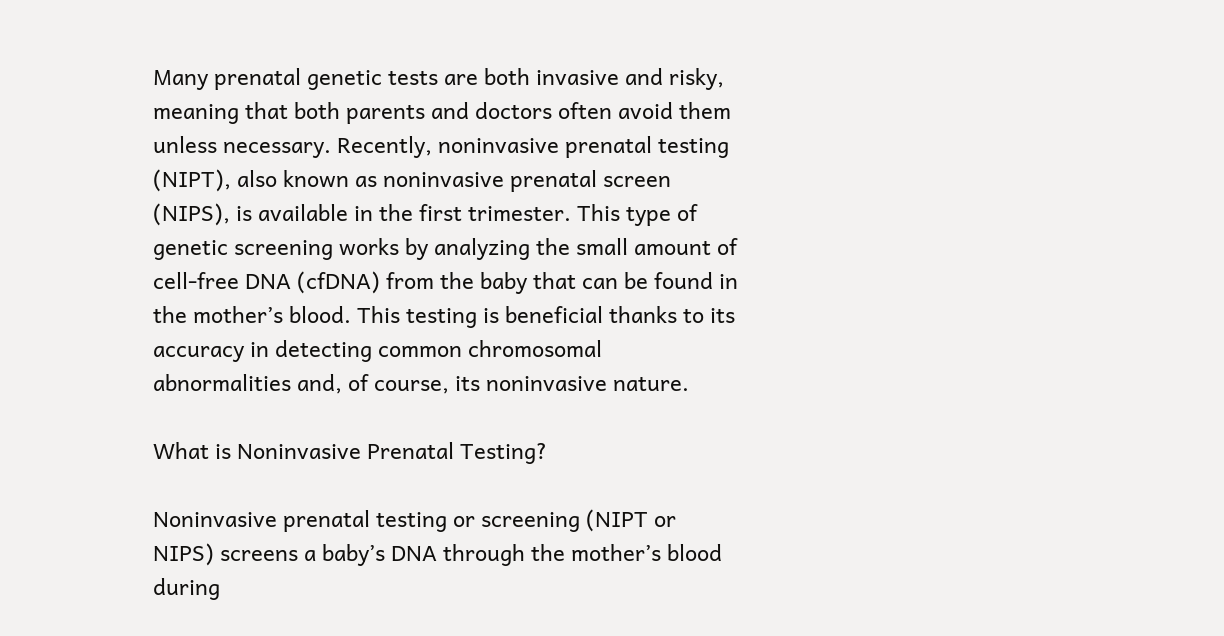Many prenatal genetic tests are both invasive and risky, meaning that both parents and doctors often avoid them unless necessary. Recently, noninvasive prenatal testing (NIPT), also known as noninvasive prenatal screen (NIPS), is available in the first trimester. This type of genetic screening works by analyzing the small amount of cell-free DNA (cfDNA) from the baby that can be found in the mother’s blood. This testing is beneficial thanks to its accuracy in detecting common chromosomal abnormalities and, of course, its noninvasive nature.

What is Noninvasive Prenatal Testing?

Noninvasive prenatal testing or screening (NIPT or NIPS) screens a baby’s DNA through the mother’s blood during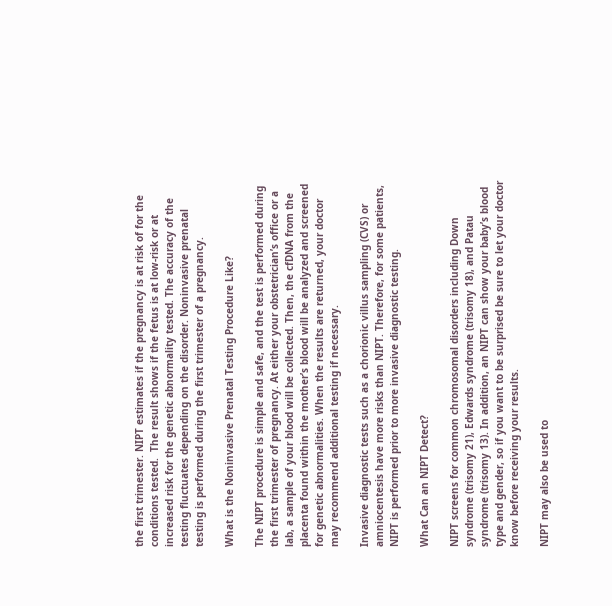the first trimester. NIPT estimates if the pregnancy is at risk of for the conditions tested.  The result shows if the fetus is at low-risk or at increased risk for the genetic abnormality tested. The accuracy of the testing fluctuates depending on the disorder. Noninvasive prenatal testing is performed during the first trimester of a pregnancy.

What is the Noninvasive Prenatal Testing Procedure Like?

The NIPT procedure is simple and safe, and the test is performed during the first trimester of pregnancy. At either your obstetrician’s office or a lab, a sample of your blood will be collected. Then, the cfDNA from the placenta found within the mother’s blood will be analyzed and screened for genetic abnormalities. When the results are returned, your doctor may recommend additional testing if necessary.

Invasive diagnostic tests such as a chorionic villus sampling (CVS) or amniocentesis have more risks than NIPT. Therefore, for some patients, NIPT is performed prior to more invasive diagnostic testing.

What Can an NIPT Detect?

NIPT screens for common chromosomal disorders including Down syndrome (trisomy 21), Edwards syndrome (trisomy 18), and Patau syndrome (trisomy 13). In addition, an NIPT can show your baby’s blood type and gender, so if you want to be surprised be sure to let your doctor know before receiving your results.

NIPT may also be used to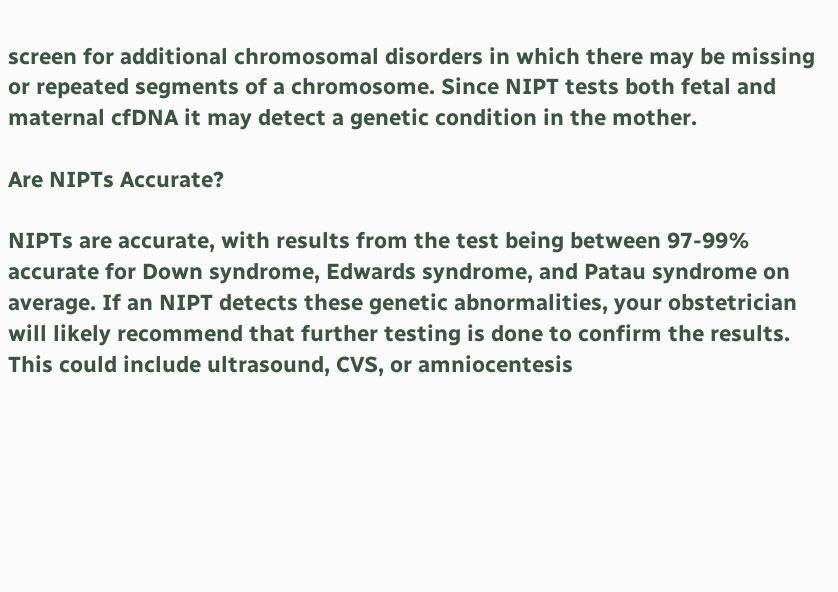screen for additional chromosomal disorders in which there may be missing or repeated segments of a chromosome. Since NIPT tests both fetal and maternal cfDNA it may detect a genetic condition in the mother.

Are NIPTs Accurate?

NIPTs are accurate, with results from the test being between 97-99% accurate for Down syndrome, Edwards syndrome, and Patau syndrome on average. If an NIPT detects these genetic abnormalities, your obstetrician will likely recommend that further testing is done to confirm the results. This could include ultrasound, CVS, or amniocentesis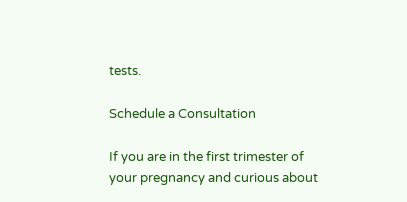tests.

Schedule a Consultation

If you are in the first trimester of your pregnancy and curious about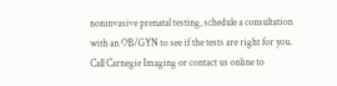noninvasive prenatal testing, schedule a consultation with an OB/GYN to see if the tests are right for you. Call Carnegie Imaging or contact us online to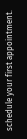schedule your first appointment.